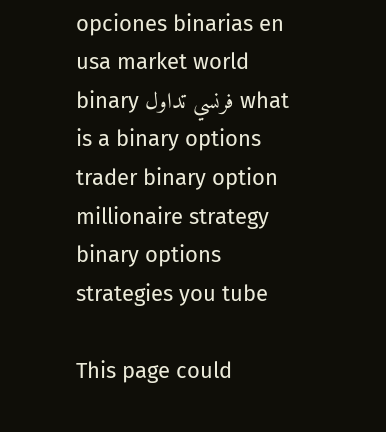opciones binarias en usa market world binary فرنسي تداول what is a binary options trader binary option millionaire strategy binary options strategies you tube

This page could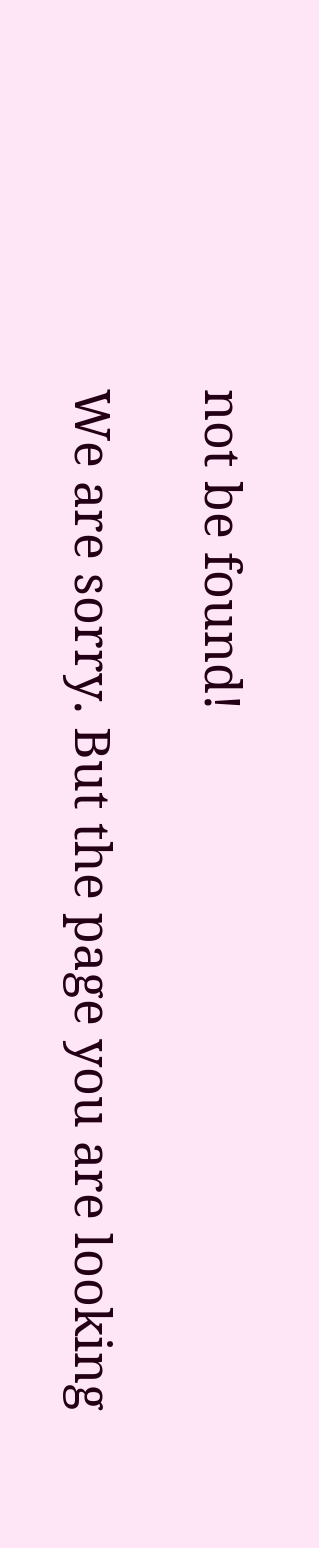not be found!

We are sorry. But the page you are looking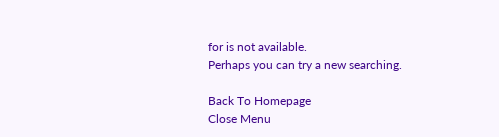for is not available.
Perhaps you can try a new searching.

Back To Homepage
Close Menu